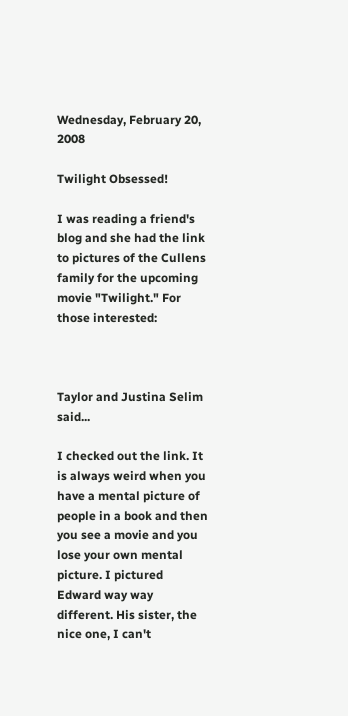Wednesday, February 20, 2008

Twilight Obsessed!

I was reading a friend's blog and she had the link to pictures of the Cullens family for the upcoming movie "Twilight." For those interested:



Taylor and Justina Selim said...

I checked out the link. It is always weird when you have a mental picture of people in a book and then you see a movie and you lose your own mental picture. I pictured Edward way way different. His sister, the nice one, I can't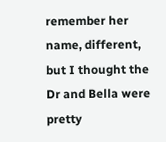remember her name, different, but I thought the Dr and Bella were pretty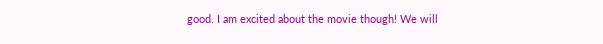good. I am excited about the movie though! We will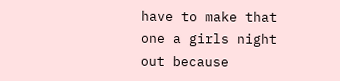have to make that one a girls night out because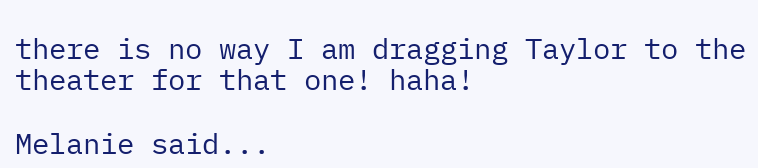there is no way I am dragging Taylor to the theater for that one! haha!

Melanie said...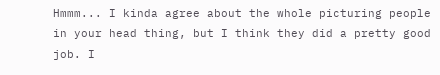Hmmm... I kinda agree about the whole picturing people in your head thing, but I think they did a pretty good job. I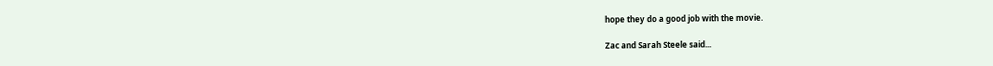hope they do a good job with the movie.

Zac and Sarah Steele said...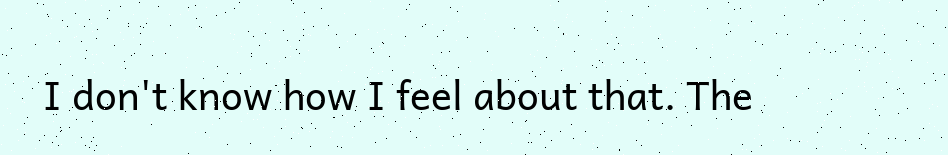I don't know how I feel about that. The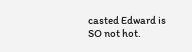casted Edward is SO not hot.